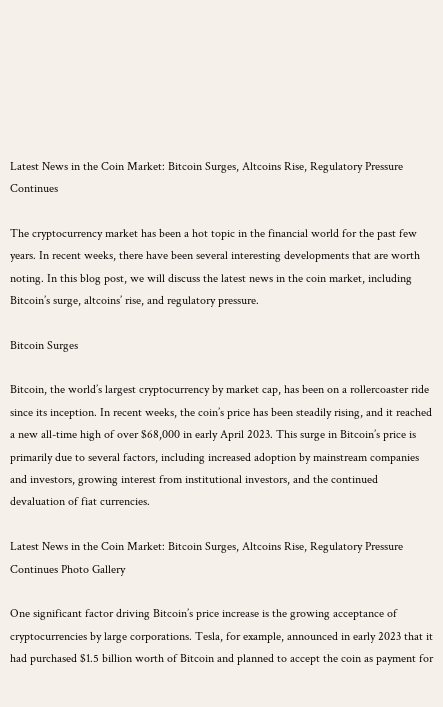Latest News in the Coin Market: Bitcoin Surges, Altcoins Rise, Regulatory Pressure Continues

The cryptocurrency market has been a hot topic in the financial world for the past few years. In recent weeks, there have been several interesting developments that are worth noting. In this blog post, we will discuss the latest news in the coin market, including Bitcoin’s surge, altcoins’ rise, and regulatory pressure.

Bitcoin Surges

Bitcoin, the world’s largest cryptocurrency by market cap, has been on a rollercoaster ride since its inception. In recent weeks, the coin’s price has been steadily rising, and it reached a new all-time high of over $68,000 in early April 2023. This surge in Bitcoin’s price is primarily due to several factors, including increased adoption by mainstream companies and investors, growing interest from institutional investors, and the continued devaluation of fiat currencies.

Latest News in the Coin Market: Bitcoin Surges, Altcoins Rise, Regulatory Pressure Continues Photo Gallery

One significant factor driving Bitcoin’s price increase is the growing acceptance of cryptocurrencies by large corporations. Tesla, for example, announced in early 2023 that it had purchased $1.5 billion worth of Bitcoin and planned to accept the coin as payment for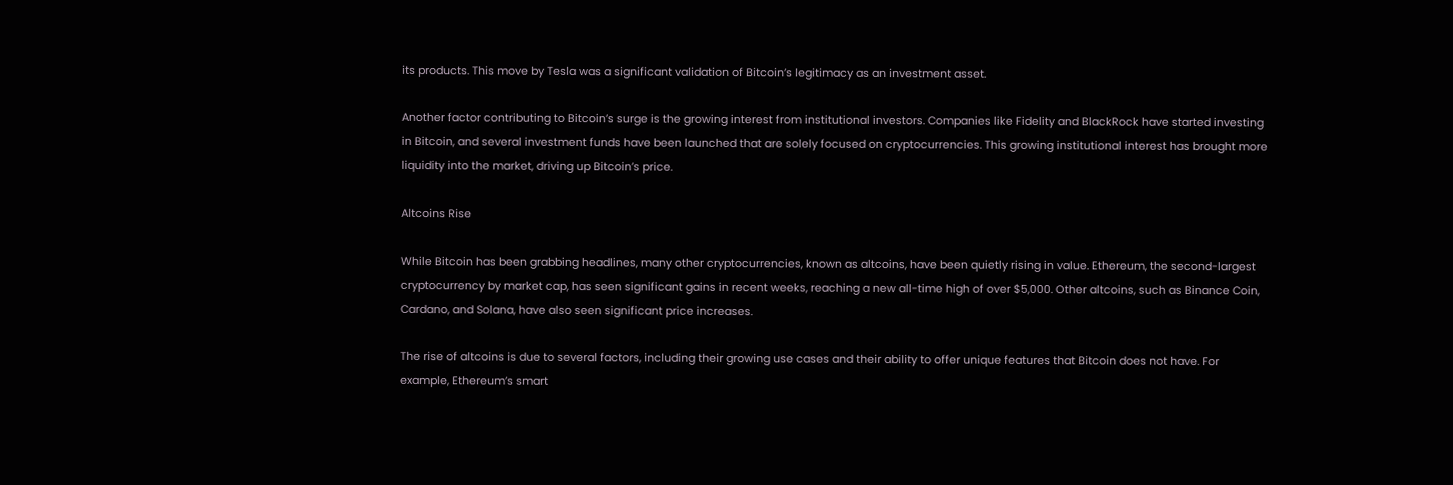its products. This move by Tesla was a significant validation of Bitcoin’s legitimacy as an investment asset.

Another factor contributing to Bitcoin’s surge is the growing interest from institutional investors. Companies like Fidelity and BlackRock have started investing in Bitcoin, and several investment funds have been launched that are solely focused on cryptocurrencies. This growing institutional interest has brought more liquidity into the market, driving up Bitcoin’s price.

Altcoins Rise

While Bitcoin has been grabbing headlines, many other cryptocurrencies, known as altcoins, have been quietly rising in value. Ethereum, the second-largest cryptocurrency by market cap, has seen significant gains in recent weeks, reaching a new all-time high of over $5,000. Other altcoins, such as Binance Coin, Cardano, and Solana, have also seen significant price increases.

The rise of altcoins is due to several factors, including their growing use cases and their ability to offer unique features that Bitcoin does not have. For example, Ethereum’s smart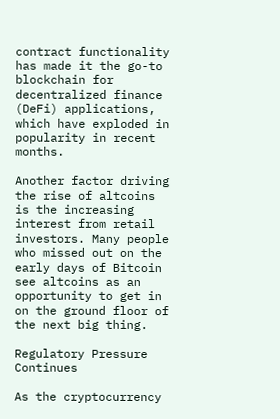contract functionality has made it the go-to blockchain for decentralized finance (DeFi) applications, which have exploded in popularity in recent months.

Another factor driving the rise of altcoins is the increasing interest from retail investors. Many people who missed out on the early days of Bitcoin see altcoins as an opportunity to get in on the ground floor of the next big thing.

Regulatory Pressure Continues

As the cryptocurrency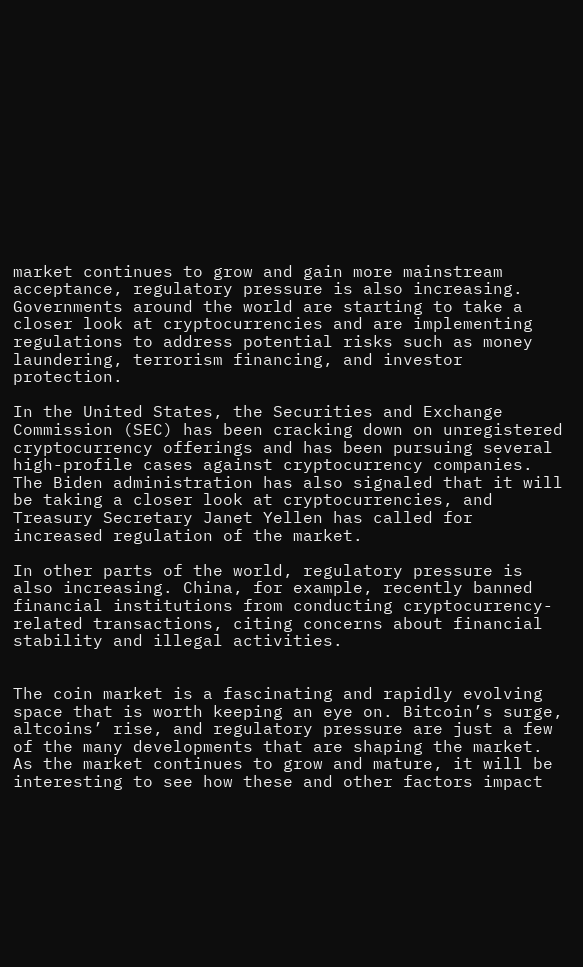market continues to grow and gain more mainstream acceptance, regulatory pressure is also increasing. Governments around the world are starting to take a closer look at cryptocurrencies and are implementing regulations to address potential risks such as money laundering, terrorism financing, and investor protection.

In the United States, the Securities and Exchange Commission (SEC) has been cracking down on unregistered cryptocurrency offerings and has been pursuing several high-profile cases against cryptocurrency companies. The Biden administration has also signaled that it will be taking a closer look at cryptocurrencies, and Treasury Secretary Janet Yellen has called for increased regulation of the market.

In other parts of the world, regulatory pressure is also increasing. China, for example, recently banned financial institutions from conducting cryptocurrency-related transactions, citing concerns about financial stability and illegal activities.


The coin market is a fascinating and rapidly evolving space that is worth keeping an eye on. Bitcoin’s surge, altcoins’ rise, and regulatory pressure are just a few of the many developments that are shaping the market. As the market continues to grow and mature, it will be interesting to see how these and other factors impact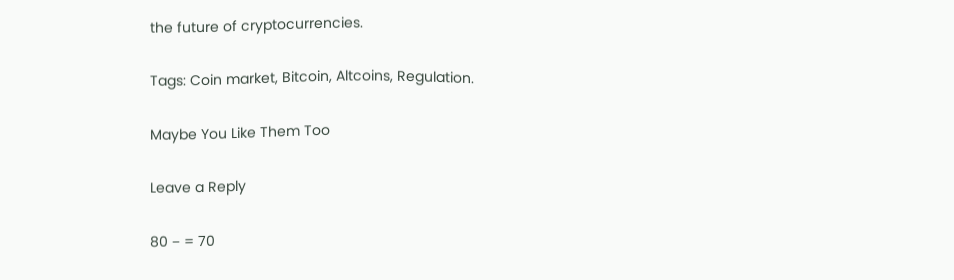the future of cryptocurrencies.

Tags: Coin market, Bitcoin, Altcoins, Regulation.

Maybe You Like Them Too

Leave a Reply

80 − = 70